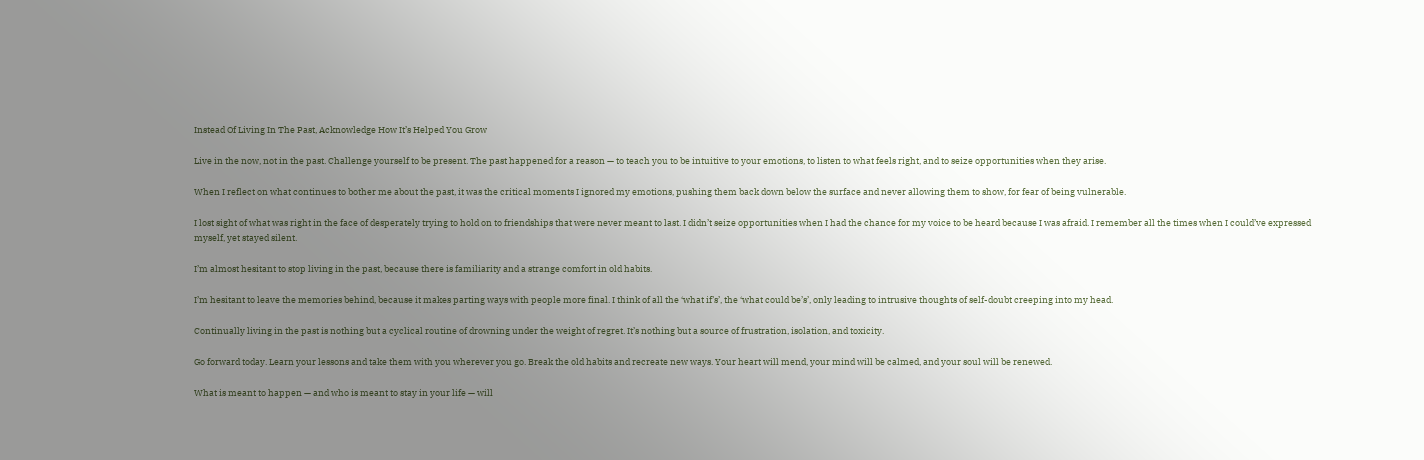Instead Of Living In The Past, Acknowledge How It’s Helped You Grow

Live in the now, not in the past. Challenge yourself to be present. The past happened for a reason — to teach you to be intuitive to your emotions, to listen to what feels right, and to seize opportunities when they arise.

When I reflect on what continues to bother me about the past, it was the critical moments I ignored my emotions, pushing them back down below the surface and never allowing them to show, for fear of being vulnerable.

I lost sight of what was right in the face of desperately trying to hold on to friendships that were never meant to last. I didn’t seize opportunities when I had the chance for my voice to be heard because I was afraid. I remember all the times when I could’ve expressed myself, yet stayed silent.

I’m almost hesitant to stop living in the past, because there is familiarity and a strange comfort in old habits.

I’m hesitant to leave the memories behind, because it makes parting ways with people more final. I think of all the ‘what if’s’, the ‘what could be’s’, only leading to intrusive thoughts of self-doubt creeping into my head.

Continually living in the past is nothing but a cyclical routine of drowning under the weight of regret. It’s nothing but a source of frustration, isolation, and toxicity.

Go forward today. Learn your lessons and take them with you wherever you go. Break the old habits and recreate new ways. Your heart will mend, your mind will be calmed, and your soul will be renewed.

What is meant to happen — and who is meant to stay in your life — will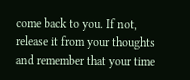come back to you. If not, release it from your thoughts and remember that your time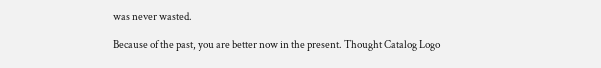was never wasted.

Because of the past, you are better now in the present. Thought Catalog Logo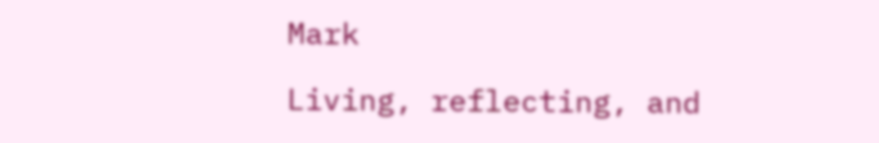Mark

Living, reflecting, and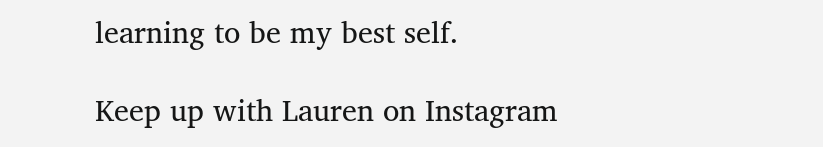learning to be my best self.

Keep up with Lauren on Instagram